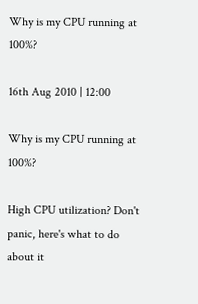Why is my CPU running at 100%?

16th Aug 2010 | 12:00

Why is my CPU running at 100%?

High CPU utilization? Don't panic, here's what to do about it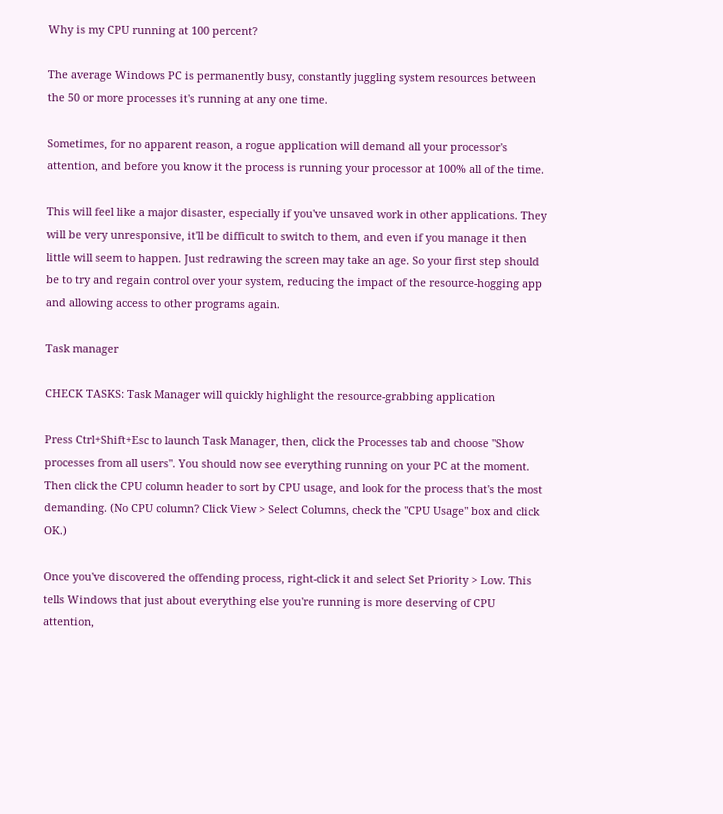Why is my CPU running at 100 percent?

The average Windows PC is permanently busy, constantly juggling system resources between the 50 or more processes it's running at any one time.

Sometimes, for no apparent reason, a rogue application will demand all your processor's attention, and before you know it the process is running your processor at 100% all of the time.

This will feel like a major disaster, especially if you've unsaved work in other applications. They will be very unresponsive, it'll be difficult to switch to them, and even if you manage it then little will seem to happen. Just redrawing the screen may take an age. So your first step should be to try and regain control over your system, reducing the impact of the resource-hogging app and allowing access to other programs again.

Task manager

CHECK TASKS: Task Manager will quickly highlight the resource-grabbing application

Press Ctrl+Shift+Esc to launch Task Manager, then, click the Processes tab and choose "Show processes from all users". You should now see everything running on your PC at the moment. Then click the CPU column header to sort by CPU usage, and look for the process that's the most demanding. (No CPU column? Click View > Select Columns, check the "CPU Usage" box and click OK.)

Once you've discovered the offending process, right-click it and select Set Priority > Low. This tells Windows that just about everything else you're running is more deserving of CPU attention,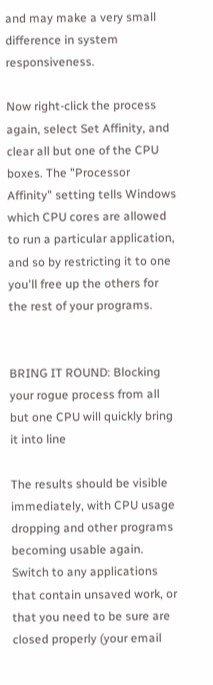and may make a very small difference in system responsiveness.

Now right-click the process again, select Set Affinity, and clear all but one of the CPU boxes. The "Processor Affinity" setting tells Windows which CPU cores are allowed to run a particular application, and so by restricting it to one you'll free up the others for the rest of your programs.


BRING IT ROUND: Blocking your rogue process from all but one CPU will quickly bring it into line

The results should be visible immediately, with CPU usage dropping and other programs becoming usable again. Switch to any applications that contain unsaved work, or that you need to be sure are closed properly (your email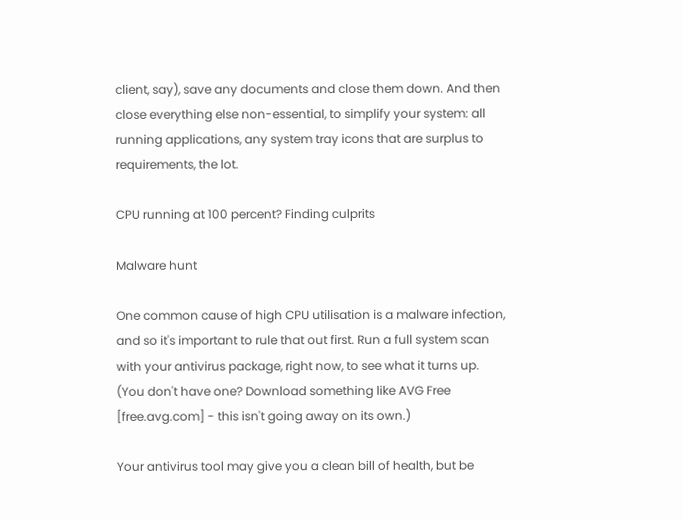client, say), save any documents and close them down. And then close everything else non-essential, to simplify your system: all running applications, any system tray icons that are surplus to requirements, the lot.

CPU running at 100 percent? Finding culprits

Malware hunt

One common cause of high CPU utilisation is a malware infection, and so it's important to rule that out first. Run a full system scan with your antivirus package, right now, to see what it turns up. (You don't have one? Download something like AVG Free [free.avg.com] - this isn't going away on its own.)

Your antivirus tool may give you a clean bill of health, but be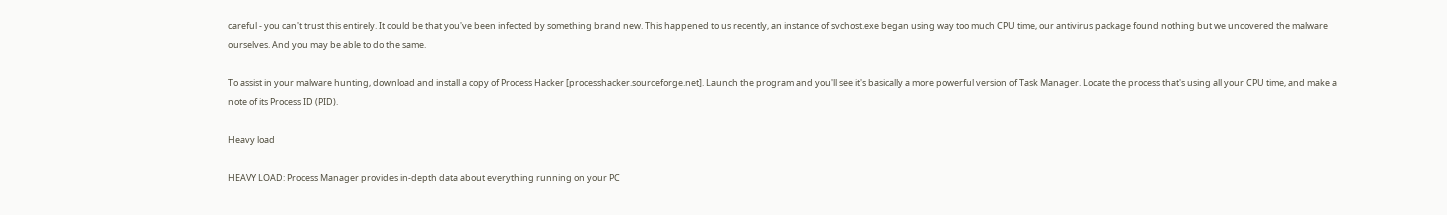careful - you can't trust this entirely. It could be that you've been infected by something brand new. This happened to us recently, an instance of svchost.exe began using way too much CPU time, our antivirus package found nothing but we uncovered the malware ourselves. And you may be able to do the same.

To assist in your malware hunting, download and install a copy of Process Hacker [processhacker.sourceforge.net]. Launch the program and you'll see it's basically a more powerful version of Task Manager. Locate the process that's using all your CPU time, and make a note of its Process ID (PID).

Heavy load

HEAVY LOAD: Process Manager provides in-depth data about everything running on your PC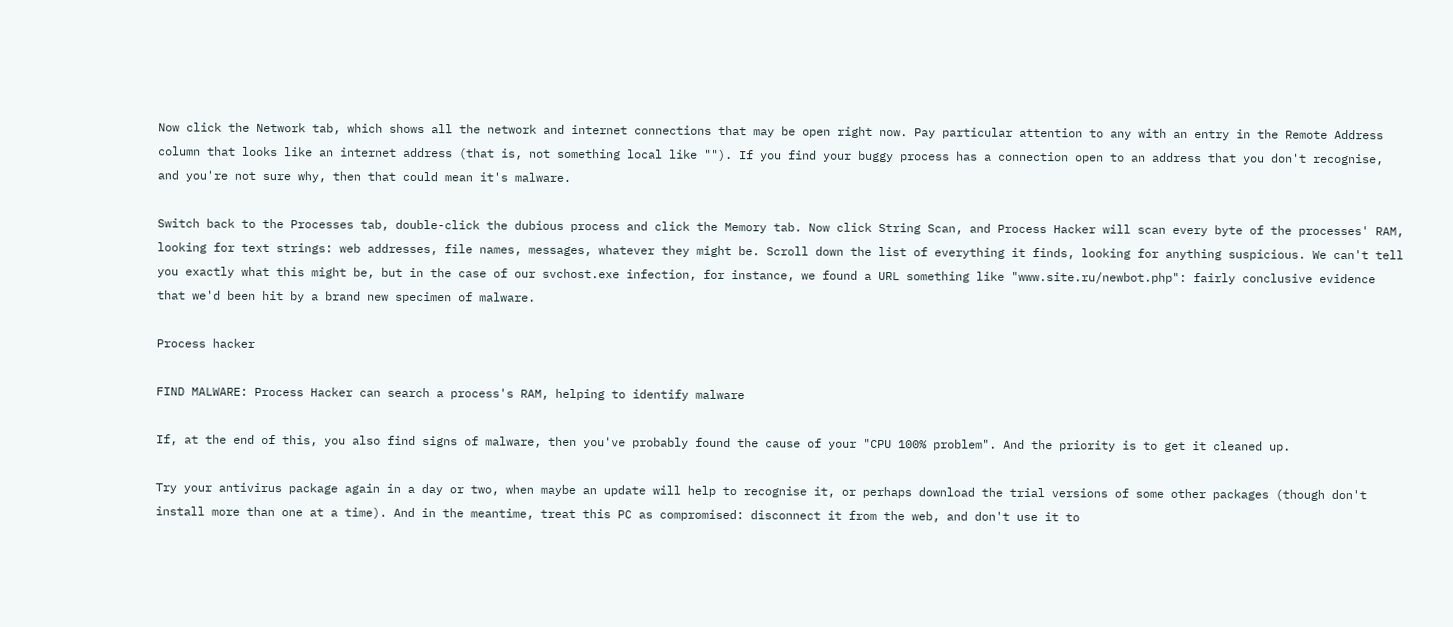Now click the Network tab, which shows all the network and internet connections that may be open right now. Pay particular attention to any with an entry in the Remote Address column that looks like an internet address (that is, not something local like ""). If you find your buggy process has a connection open to an address that you don't recognise, and you're not sure why, then that could mean it's malware.

Switch back to the Processes tab, double-click the dubious process and click the Memory tab. Now click String Scan, and Process Hacker will scan every byte of the processes' RAM, looking for text strings: web addresses, file names, messages, whatever they might be. Scroll down the list of everything it finds, looking for anything suspicious. We can't tell you exactly what this might be, but in the case of our svchost.exe infection, for instance, we found a URL something like "www.site.ru/newbot.php": fairly conclusive evidence that we'd been hit by a brand new specimen of malware.

Process hacker

FIND MALWARE: Process Hacker can search a process's RAM, helping to identify malware

If, at the end of this, you also find signs of malware, then you've probably found the cause of your "CPU 100% problem". And the priority is to get it cleaned up.

Try your antivirus package again in a day or two, when maybe an update will help to recognise it, or perhaps download the trial versions of some other packages (though don't install more than one at a time). And in the meantime, treat this PC as compromised: disconnect it from the web, and don't use it to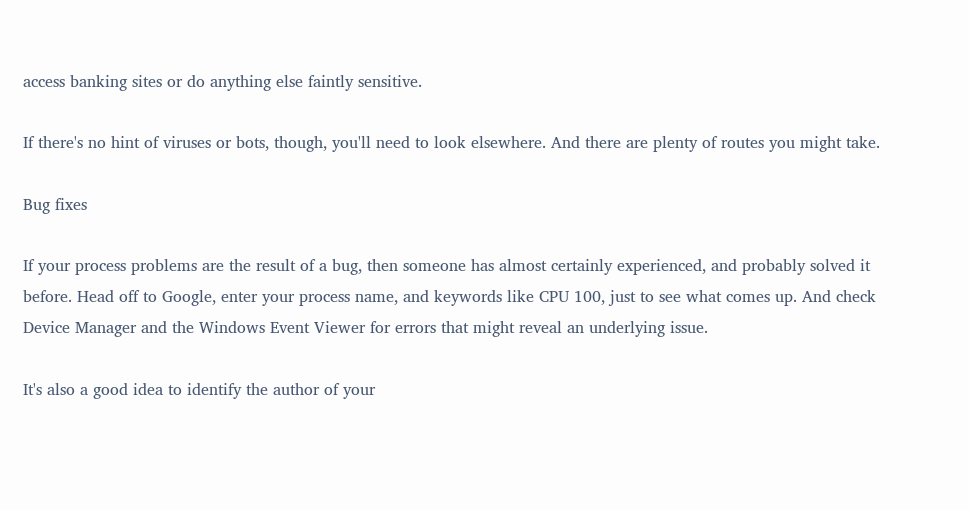access banking sites or do anything else faintly sensitive.

If there's no hint of viruses or bots, though, you'll need to look elsewhere. And there are plenty of routes you might take.

Bug fixes

If your process problems are the result of a bug, then someone has almost certainly experienced, and probably solved it before. Head off to Google, enter your process name, and keywords like CPU 100, just to see what comes up. And check Device Manager and the Windows Event Viewer for errors that might reveal an underlying issue.

It's also a good idea to identify the author of your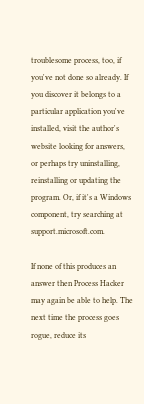troublesome process, too, if you've not done so already. If you discover it belongs to a particular application you've installed, visit the author's website looking for answers, or perhaps try uninstalling, reinstalling or updating the program. Or, if it's a Windows component, try searching at support.microsoft.com.

If none of this produces an answer then Process Hacker may again be able to help. The next time the process goes rogue, reduce its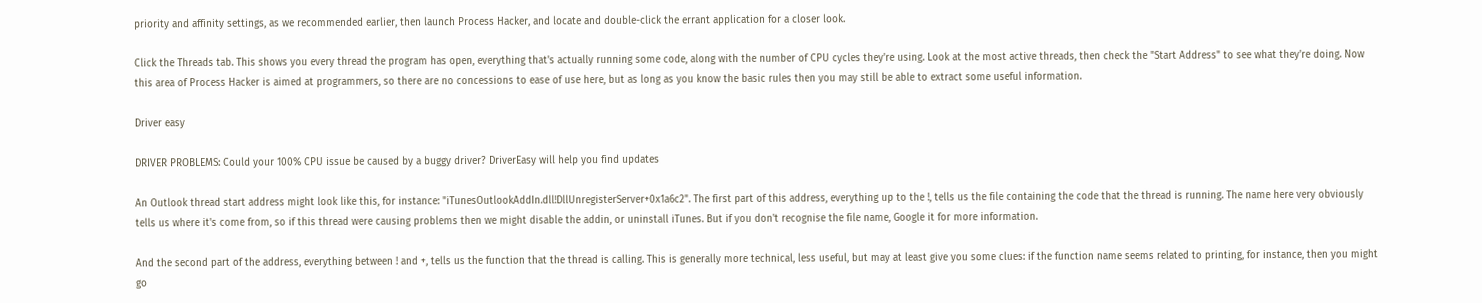priority and affinity settings, as we recommended earlier, then launch Process Hacker, and locate and double-click the errant application for a closer look.

Click the Threads tab. This shows you every thread the program has open, everything that's actually running some code, along with the number of CPU cycles they're using. Look at the most active threads, then check the "Start Address" to see what they're doing. Now this area of Process Hacker is aimed at programmers, so there are no concessions to ease of use here, but as long as you know the basic rules then you may still be able to extract some useful information.

Driver easy

DRIVER PROBLEMS: Could your 100% CPU issue be caused by a buggy driver? DriverEasy will help you find updates

An Outlook thread start address might look like this, for instance: "iTunesOutlookAddIn.dll!DllUnregisterServer+0x1a6c2". The first part of this address, everything up to the !, tells us the file containing the code that the thread is running. The name here very obviously tells us where it's come from, so if this thread were causing problems then we might disable the addin, or uninstall iTunes. But if you don't recognise the file name, Google it for more information.

And the second part of the address, everything between ! and +, tells us the function that the thread is calling. This is generally more technical, less useful, but may at least give you some clues: if the function name seems related to printing, for instance, then you might go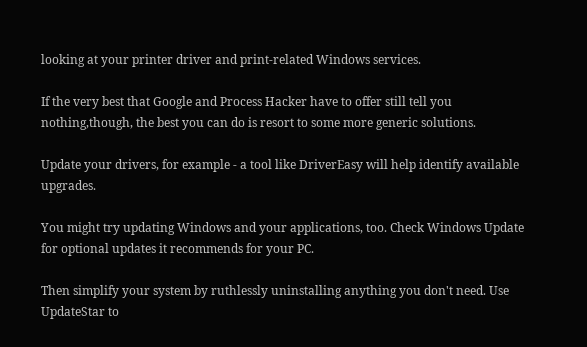looking at your printer driver and print-related Windows services.

If the very best that Google and Process Hacker have to offer still tell you nothing,though, the best you can do is resort to some more generic solutions.

Update your drivers, for example - a tool like DriverEasy will help identify available upgrades.

You might try updating Windows and your applications, too. Check Windows Update for optional updates it recommends for your PC.

Then simplify your system by ruthlessly uninstalling anything you don't need. Use UpdateStar to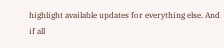highlight available updates for everything else. And if all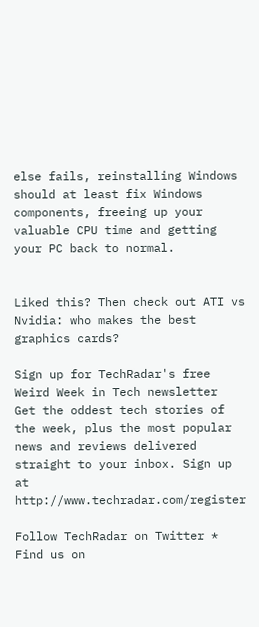else fails, reinstalling Windows should at least fix Windows components, freeing up your valuable CPU time and getting your PC back to normal.


Liked this? Then check out ATI vs Nvidia: who makes the best graphics cards?

Sign up for TechRadar's free Weird Week in Tech newsletter
Get the oddest tech stories of the week, plus the most popular news and reviews delivered straight to your inbox. Sign up at http://www.techradar.com/register

Follow TechRadar on Twitter * Find us on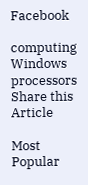Facebook

computing Windows processors
Share this Article

Most Popular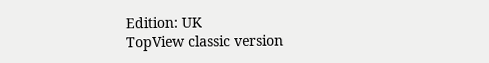Edition: UK
TopView classic version